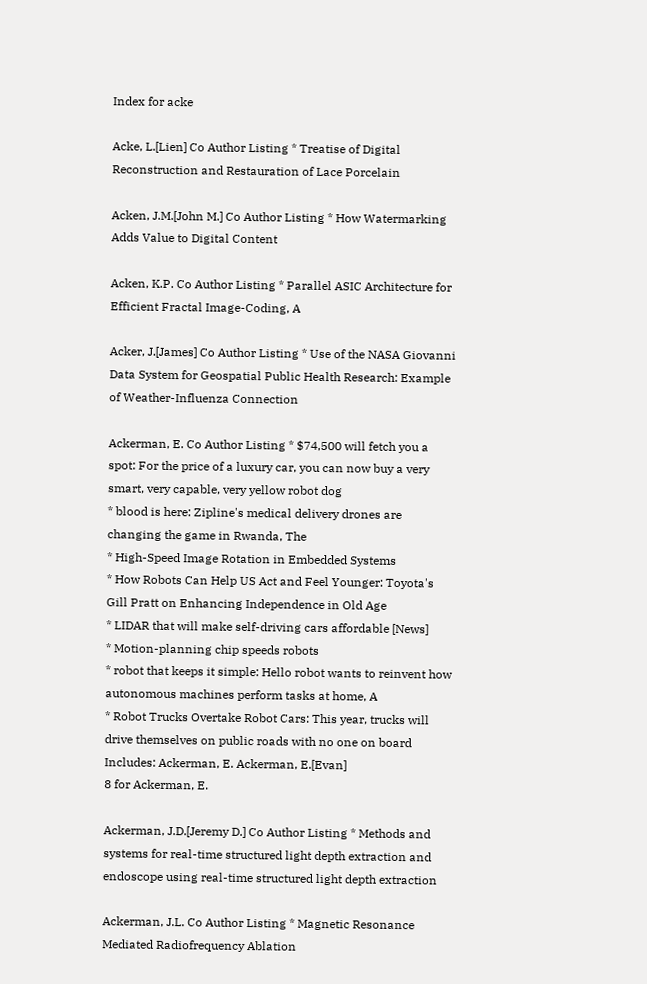Index for acke

Acke, L.[Lien] Co Author Listing * Treatise of Digital Reconstruction and Restauration of Lace Porcelain

Acken, J.M.[John M.] Co Author Listing * How Watermarking Adds Value to Digital Content

Acken, K.P. Co Author Listing * Parallel ASIC Architecture for Efficient Fractal Image-Coding, A

Acker, J.[James] Co Author Listing * Use of the NASA Giovanni Data System for Geospatial Public Health Research: Example of Weather-Influenza Connection

Ackerman, E. Co Author Listing * $74,500 will fetch you a spot: For the price of a luxury car, you can now buy a very smart, very capable, very yellow robot dog
* blood is here: Zipline's medical delivery drones are changing the game in Rwanda, The
* High-Speed Image Rotation in Embedded Systems
* How Robots Can Help US Act and Feel Younger: Toyota's Gill Pratt on Enhancing Independence in Old Age
* LIDAR that will make self-driving cars affordable [News]
* Motion-planning chip speeds robots
* robot that keeps it simple: Hello robot wants to reinvent how autonomous machines perform tasks at home, A
* Robot Trucks Overtake Robot Cars: This year, trucks will drive themselves on public roads with no one on board
Includes: Ackerman, E. Ackerman, E.[Evan]
8 for Ackerman, E.

Ackerman, J.D.[Jeremy D.] Co Author Listing * Methods and systems for real-time structured light depth extraction and endoscope using real-time structured light depth extraction

Ackerman, J.L. Co Author Listing * Magnetic Resonance Mediated Radiofrequency Ablation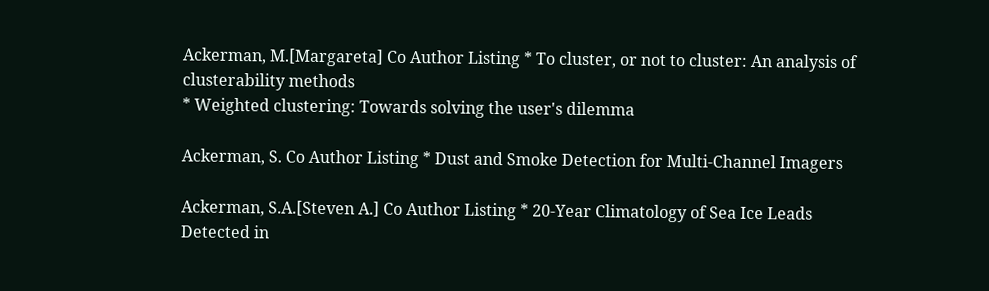Ackerman, M.[Margareta] Co Author Listing * To cluster, or not to cluster: An analysis of clusterability methods
* Weighted clustering: Towards solving the user's dilemma

Ackerman, S. Co Author Listing * Dust and Smoke Detection for Multi-Channel Imagers

Ackerman, S.A.[Steven A.] Co Author Listing * 20-Year Climatology of Sea Ice Leads Detected in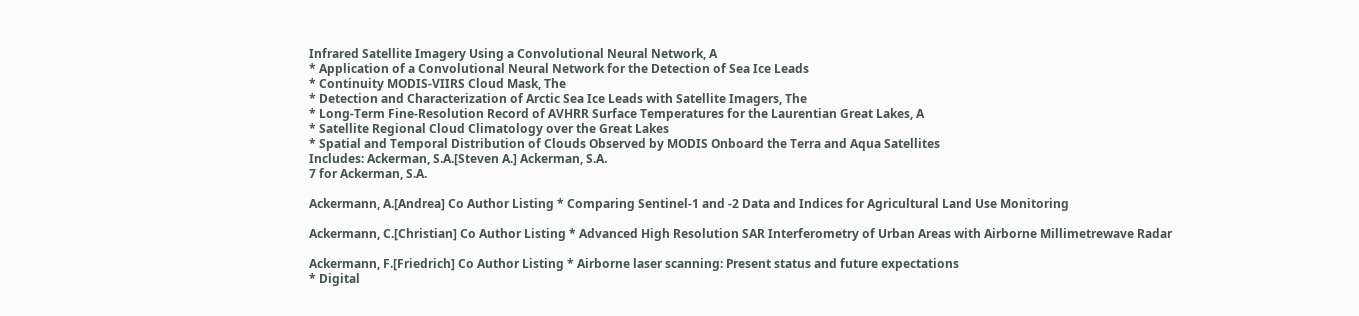Infrared Satellite Imagery Using a Convolutional Neural Network, A
* Application of a Convolutional Neural Network for the Detection of Sea Ice Leads
* Continuity MODIS-VIIRS Cloud Mask, The
* Detection and Characterization of Arctic Sea Ice Leads with Satellite Imagers, The
* Long-Term Fine-Resolution Record of AVHRR Surface Temperatures for the Laurentian Great Lakes, A
* Satellite Regional Cloud Climatology over the Great Lakes
* Spatial and Temporal Distribution of Clouds Observed by MODIS Onboard the Terra and Aqua Satellites
Includes: Ackerman, S.A.[Steven A.] Ackerman, S.A.
7 for Ackerman, S.A.

Ackermann, A.[Andrea] Co Author Listing * Comparing Sentinel-1 and -2 Data and Indices for Agricultural Land Use Monitoring

Ackermann, C.[Christian] Co Author Listing * Advanced High Resolution SAR Interferometry of Urban Areas with Airborne Millimetrewave Radar

Ackermann, F.[Friedrich] Co Author Listing * Airborne laser scanning: Present status and future expectations
* Digital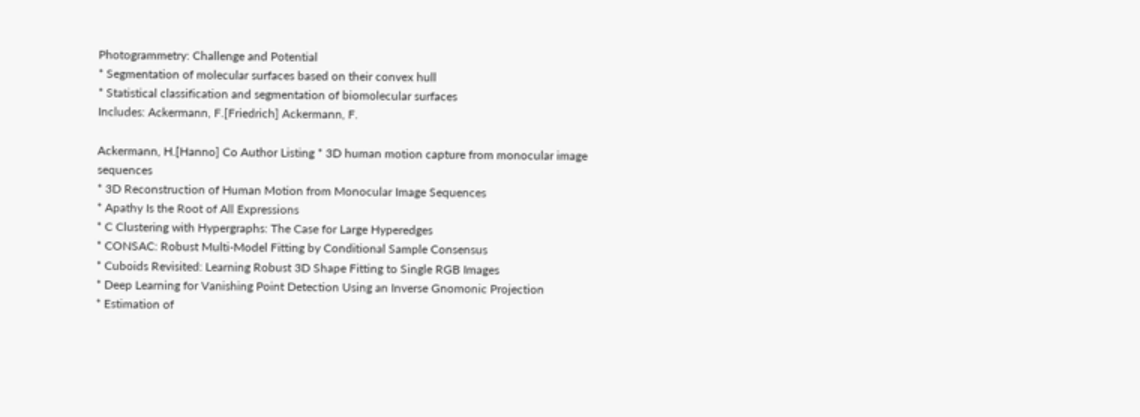Photogrammetry: Challenge and Potential
* Segmentation of molecular surfaces based on their convex hull
* Statistical classification and segmentation of biomolecular surfaces
Includes: Ackermann, F.[Friedrich] Ackermann, F.

Ackermann, H.[Hanno] Co Author Listing * 3D human motion capture from monocular image sequences
* 3D Reconstruction of Human Motion from Monocular Image Sequences
* Apathy Is the Root of All Expressions
* C Clustering with Hypergraphs: The Case for Large Hyperedges
* CONSAC: Robust Multi-Model Fitting by Conditional Sample Consensus
* Cuboids Revisited: Learning Robust 3D Shape Fitting to Single RGB Images
* Deep Learning for Vanishing Point Detection Using an Inverse Gnomonic Projection
* Estimation of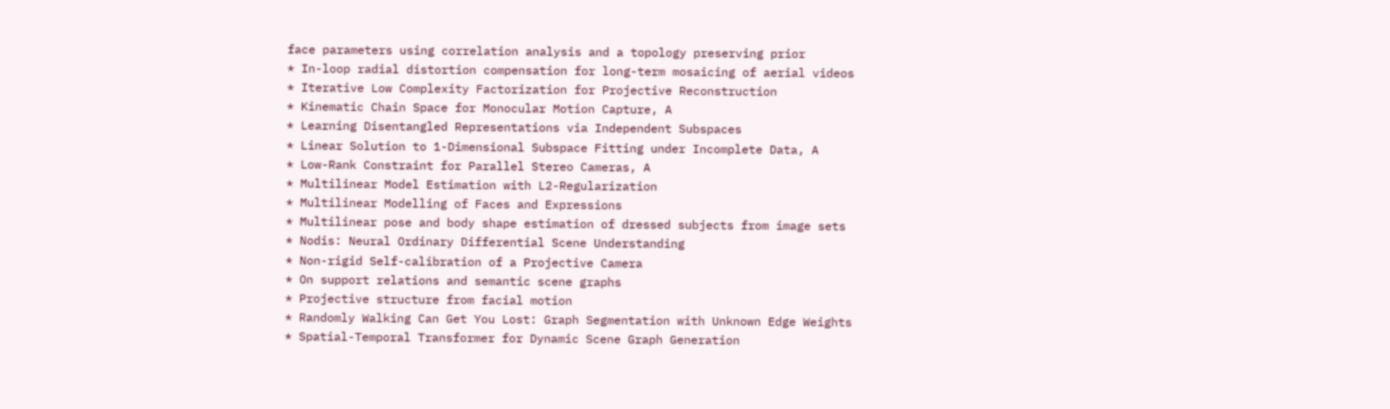face parameters using correlation analysis and a topology preserving prior
* In-loop radial distortion compensation for long-term mosaicing of aerial videos
* Iterative Low Complexity Factorization for Projective Reconstruction
* Kinematic Chain Space for Monocular Motion Capture, A
* Learning Disentangled Representations via Independent Subspaces
* Linear Solution to 1-Dimensional Subspace Fitting under Incomplete Data, A
* Low-Rank Constraint for Parallel Stereo Cameras, A
* Multilinear Model Estimation with L2-Regularization
* Multilinear Modelling of Faces and Expressions
* Multilinear pose and body shape estimation of dressed subjects from image sets
* Nodis: Neural Ordinary Differential Scene Understanding
* Non-rigid Self-calibration of a Projective Camera
* On support relations and semantic scene graphs
* Projective structure from facial motion
* Randomly Walking Can Get You Lost: Graph Segmentation with Unknown Edge Weights
* Spatial-Temporal Transformer for Dynamic Scene Graph Generation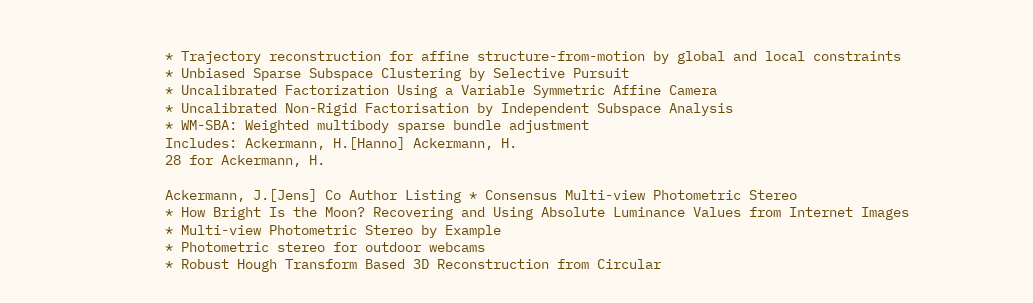* Trajectory reconstruction for affine structure-from-motion by global and local constraints
* Unbiased Sparse Subspace Clustering by Selective Pursuit
* Uncalibrated Factorization Using a Variable Symmetric Affine Camera
* Uncalibrated Non-Rigid Factorisation by Independent Subspace Analysis
* WM-SBA: Weighted multibody sparse bundle adjustment
Includes: Ackermann, H.[Hanno] Ackermann, H.
28 for Ackermann, H.

Ackermann, J.[Jens] Co Author Listing * Consensus Multi-view Photometric Stereo
* How Bright Is the Moon? Recovering and Using Absolute Luminance Values from Internet Images
* Multi-view Photometric Stereo by Example
* Photometric stereo for outdoor webcams
* Robust Hough Transform Based 3D Reconstruction from Circular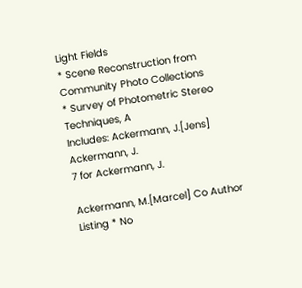Light Fields
* Scene Reconstruction from Community Photo Collections
* Survey of Photometric Stereo Techniques, A
Includes: Ackermann, J.[Jens] Ackermann, J.
7 for Ackermann, J.

Ackermann, M.[Marcel] Co Author Listing * No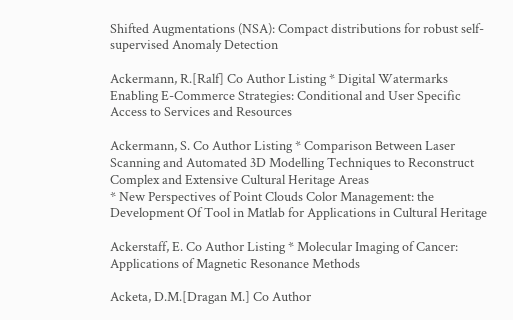Shifted Augmentations (NSA): Compact distributions for robust self-supervised Anomaly Detection

Ackermann, R.[Ralf] Co Author Listing * Digital Watermarks Enabling E-Commerce Strategies: Conditional and User Specific Access to Services and Resources

Ackermann, S. Co Author Listing * Comparison Between Laser Scanning and Automated 3D Modelling Techniques to Reconstruct Complex and Extensive Cultural Heritage Areas
* New Perspectives of Point Clouds Color Management: the Development Of Tool in Matlab for Applications in Cultural Heritage

Ackerstaff, E. Co Author Listing * Molecular Imaging of Cancer: Applications of Magnetic Resonance Methods

Acketa, D.M.[Dragan M.] Co Author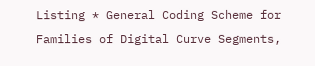Listing * General Coding Scheme for Families of Digital Curve Segments,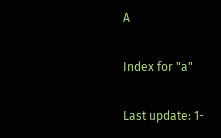A

Index for "a"

Last update: 1-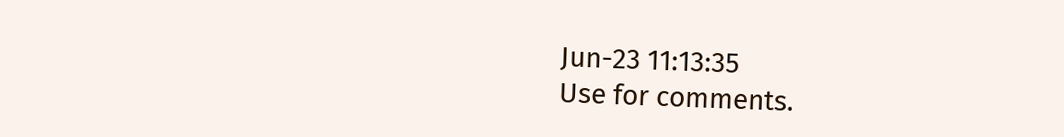Jun-23 11:13:35
Use for comments.